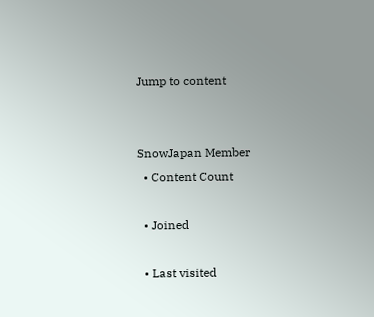Jump to content


SnowJapan Member
  • Content Count

  • Joined

  • Last visited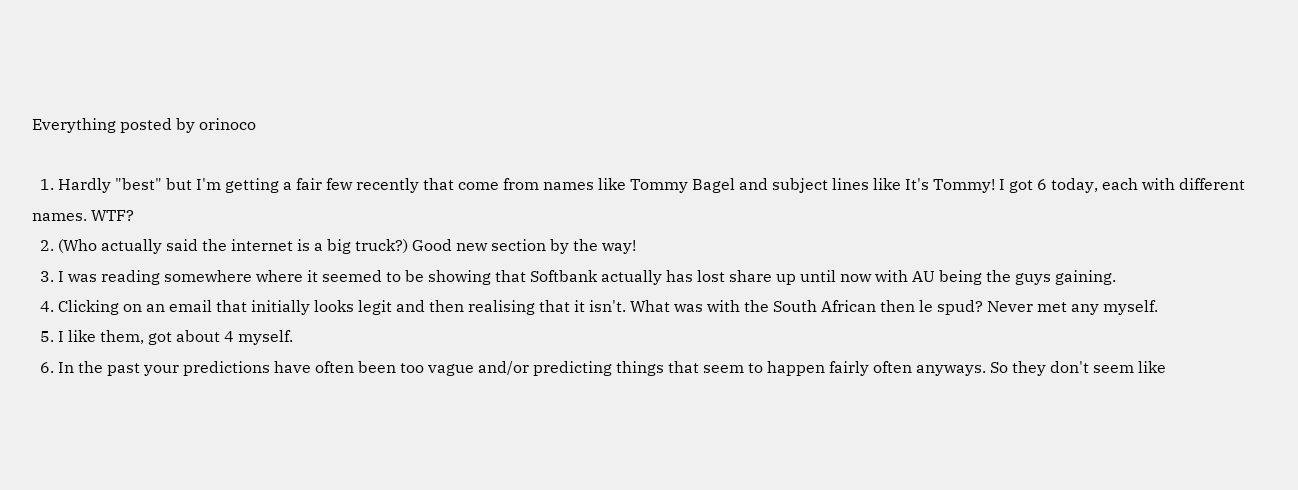Everything posted by orinoco

  1. Hardly "best" but I'm getting a fair few recently that come from names like Tommy Bagel and subject lines like It's Tommy! I got 6 today, each with different names. WTF?
  2. (Who actually said the internet is a big truck?) Good new section by the way!
  3. I was reading somewhere where it seemed to be showing that Softbank actually has lost share up until now with AU being the guys gaining.
  4. Clicking on an email that initially looks legit and then realising that it isn't. What was with the South African then le spud? Never met any myself.
  5. I like them, got about 4 myself.
  6. In the past your predictions have often been too vague and/or predicting things that seem to happen fairly often anyways. So they don't seem like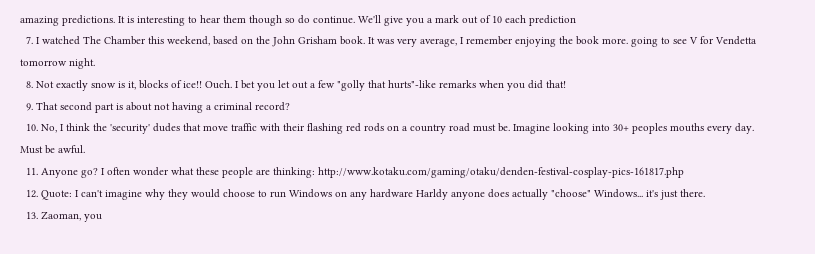amazing predictions. It is interesting to hear them though so do continue. We'll give you a mark out of 10 each prediction
  7. I watched The Chamber this weekend, based on the John Grisham book. It was very average, I remember enjoying the book more. going to see V for Vendetta tomorrow night.
  8. Not exactly snow is it, blocks of ice!! Ouch. I bet you let out a few "golly that hurts"-like remarks when you did that!
  9. That second part is about not having a criminal record?
  10. No, I think the 'security' dudes that move traffic with their flashing red rods on a country road must be. Imagine looking into 30+ peoples mouths every day. Must be awful.
  11. Anyone go? I often wonder what these people are thinking: http://www.kotaku.com/gaming/otaku/denden-festival-cosplay-pics-161817.php
  12. Quote: I can't imagine why they would choose to run Windows on any hardware Harldy anyone does actually "choose" Windows... it's just there.
  13. Zaoman, you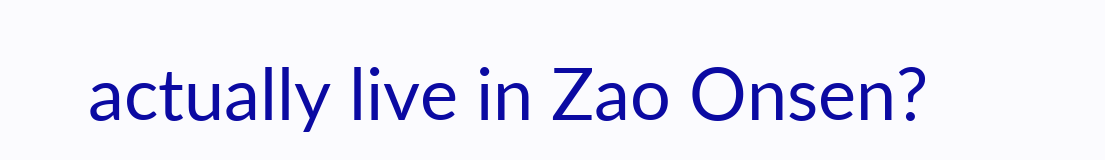actually live in Zao Onsen?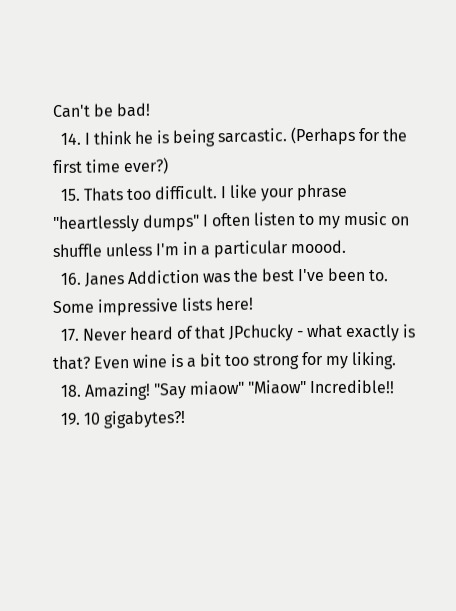Can't be bad!
  14. I think he is being sarcastic. (Perhaps for the first time ever?)
  15. Thats too difficult. I like your phrase "heartlessly dumps" I often listen to my music on shuffle unless I'm in a particular moood.
  16. Janes Addiction was the best I've been to. Some impressive lists here!
  17. Never heard of that JPchucky - what exactly is that? Even wine is a bit too strong for my liking.
  18. Amazing! "Say miaow" "Miaow" Incredible!!
  19. 10 gigabytes?!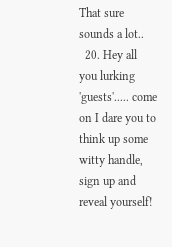That sure sounds a lot..
  20. Hey all you lurking 'guests'..... come on I dare you to think up some witty handle, sign up and reveal yourself!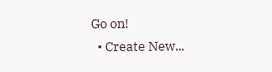Go on!
  • Create New...